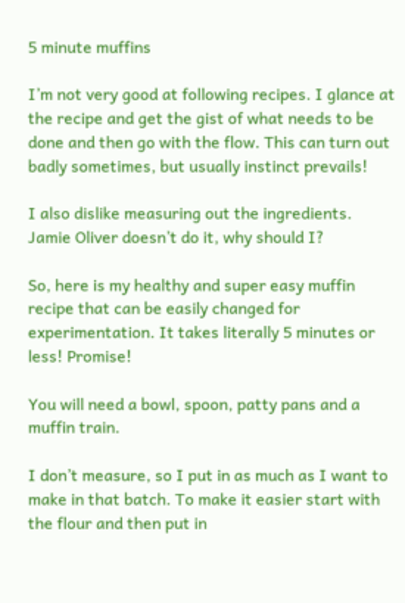5 minute muffins

I’m not very good at following recipes. I glance at the recipe and get the gist of what needs to be done and then go with the flow. This can turn out badly sometimes, but usually instinct prevails!

I also dislike measuring out the ingredients. Jamie Oliver doesn’t do it, why should I?

So, here is my healthy and super easy muffin recipe that can be easily changed for experimentation. It takes literally 5 minutes or less! Promise!

You will need a bowl, spoon, patty pans and a muffin train.

I don’t measure, so I put in as much as I want to make in that batch. To make it easier start with the flour and then put in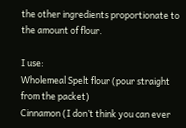the other ingredients proportionate to the amount of flour.

I use:
Wholemeal Spelt flour (pour straight from the packet)
Cinnamon (I don’t think you can ever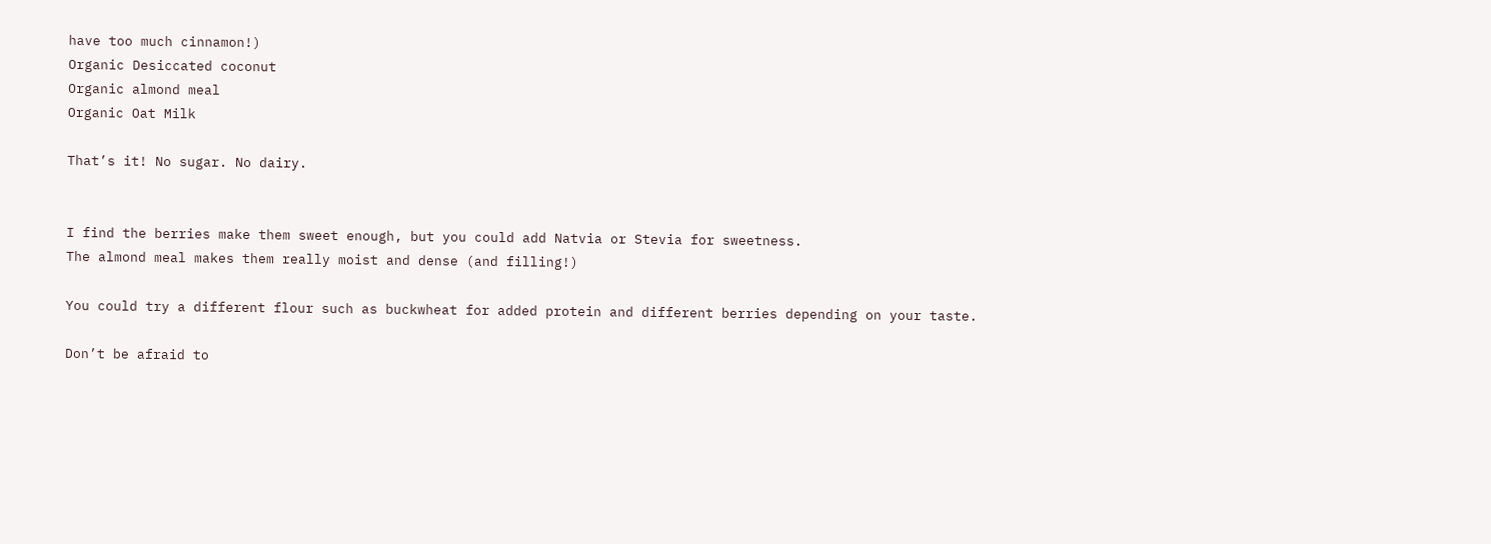have too much cinnamon!)
Organic Desiccated coconut
Organic almond meal
Organic Oat Milk

That’s it! No sugar. No dairy.


I find the berries make them sweet enough, but you could add Natvia or Stevia for sweetness.
The almond meal makes them really moist and dense (and filling!)

You could try a different flour such as buckwheat for added protein and different berries depending on your taste.

Don’t be afraid to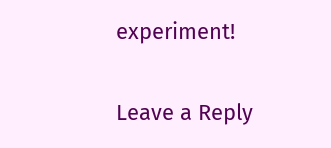experiment!

Leave a Reply